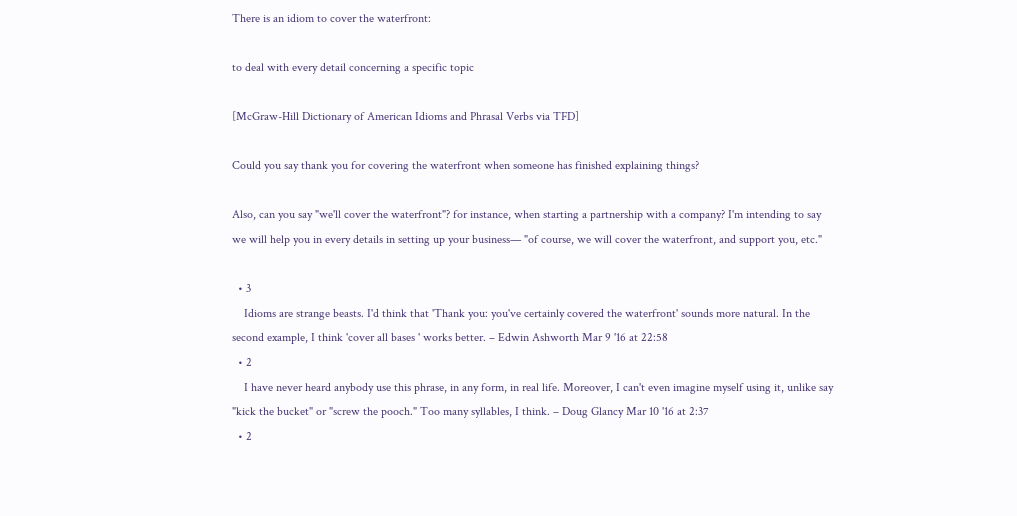There is an idiom to cover the waterfront:

to deal with every detail concerning a specific topic

[McGraw-Hill Dictionary of American Idioms and Phrasal Verbs via TFD]

Could you say thank you for covering the waterfront when someone has finished explaining things?

Also, can you say "we'll cover the waterfront"? for instance, when starting a partnership with a company? I'm intending to say we will help you in every details in setting up your business— "of course, we will cover the waterfront, and support you, etc."

  • 3
    Idioms are strange beasts. I'd think that 'Thank you: you've certainly covered the waterfront' sounds more natural. In the second example, I think 'cover all bases ' works better. – Edwin Ashworth Mar 9 '16 at 22:58
  • 2
    I have never heard anybody use this phrase, in any form, in real life. Moreover, I can't even imagine myself using it, unlike say "kick the bucket" or "screw the pooch." Too many syllables, I think. – Doug Glancy Mar 10 '16 at 2:37
  • 2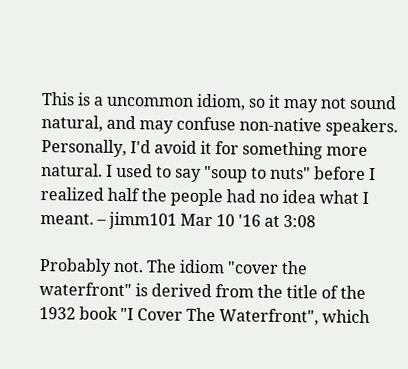This is a uncommon idiom, so it may not sound natural, and may confuse non-native speakers. Personally, I'd avoid it for something more natural. I used to say "soup to nuts" before I realized half the people had no idea what I meant. – jimm101 Mar 10 '16 at 3:08

Probably not. The idiom "cover the waterfront" is derived from the title of the 1932 book "I Cover The Waterfront", which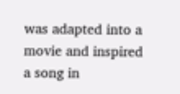was adapted into a movie and inspired a song in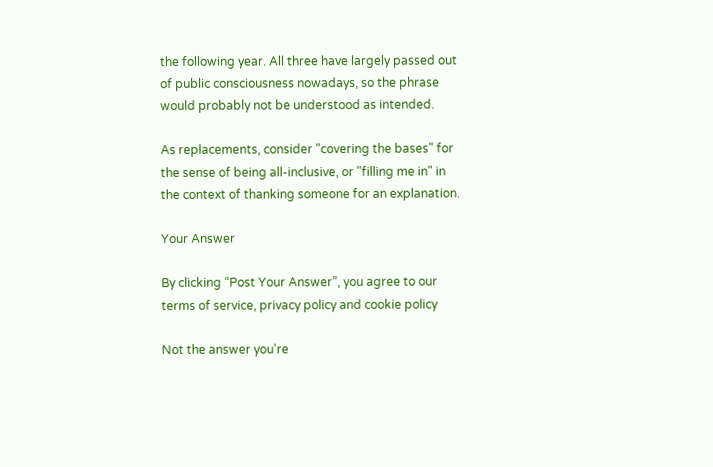the following year. All three have largely passed out of public consciousness nowadays, so the phrase would probably not be understood as intended.

As replacements, consider "covering the bases" for the sense of being all-inclusive, or "filling me in" in the context of thanking someone for an explanation.

Your Answer

By clicking “Post Your Answer”, you agree to our terms of service, privacy policy and cookie policy

Not the answer you're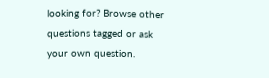looking for? Browse other questions tagged or ask your own question.